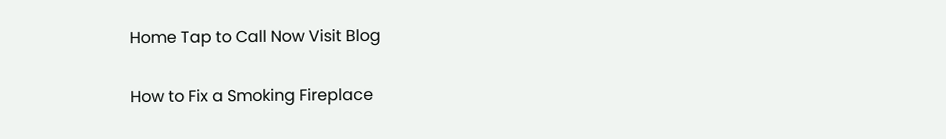Home Tap to Call Now Visit Blog

How to Fix a Smoking Fireplace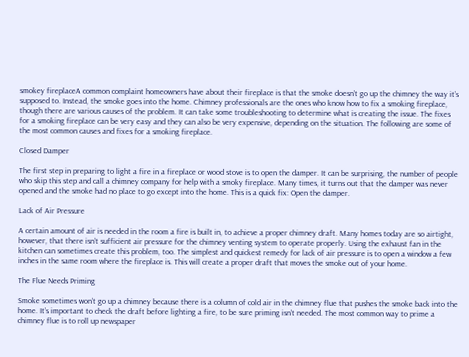smokey fireplaceA common complaint homeowners have about their fireplace is that the smoke doesn’t go up the chimney the way it’s supposed to. Instead, the smoke goes into the home. Chimney professionals are the ones who know how to fix a smoking fireplace, though there are various causes of the problem. It can take some troubleshooting to determine what is creating the issue. The fixes for a smoking fireplace can be very easy and they can also be very expensive, depending on the situation. The following are some of the most common causes and fixes for a smoking fireplace.

Closed Damper

The first step in preparing to light a fire in a fireplace or wood stove is to open the damper. It can be surprising, the number of people who skip this step and call a chimney company for help with a smoky fireplace. Many times, it turns out that the damper was never opened and the smoke had no place to go except into the home. This is a quick fix: Open the damper.

Lack of Air Pressure

A certain amount of air is needed in the room a fire is built in, to achieve a proper chimney draft. Many homes today are so airtight, however, that there isn’t sufficient air pressure for the chimney venting system to operate properly. Using the exhaust fan in the kitchen can sometimes create this problem, too. The simplest and quickest remedy for lack of air pressure is to open a window a few inches in the same room where the fireplace is. This will create a proper draft that moves the smoke out of your home.

The Flue Needs Priming

Smoke sometimes won’t go up a chimney because there is a column of cold air in the chimney flue that pushes the smoke back into the home. It’s important to check the draft before lighting a fire, to be sure priming isn’t needed. The most common way to prime a chimney flue is to roll up newspaper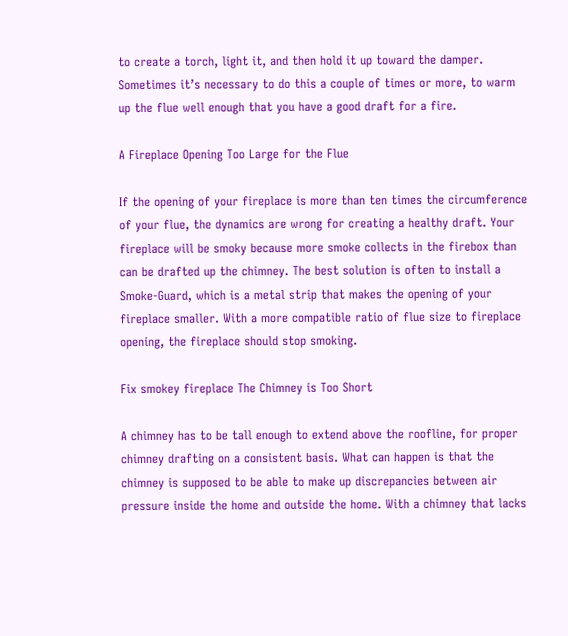to create a torch, light it, and then hold it up toward the damper. Sometimes it’s necessary to do this a couple of times or more, to warm up the flue well enough that you have a good draft for a fire.

A Fireplace Opening Too Large for the Flue

If the opening of your fireplace is more than ten times the circumference of your flue, the dynamics are wrong for creating a healthy draft. Your fireplace will be smoky because more smoke collects in the firebox than can be drafted up the chimney. The best solution is often to install a Smoke-Guard, which is a metal strip that makes the opening of your fireplace smaller. With a more compatible ratio of flue size to fireplace opening, the fireplace should stop smoking.

Fix smokey fireplace The Chimney is Too Short

A chimney has to be tall enough to extend above the roofline, for proper chimney drafting on a consistent basis. What can happen is that the chimney is supposed to be able to make up discrepancies between air pressure inside the home and outside the home. With a chimney that lacks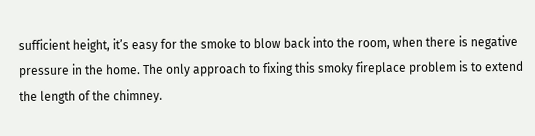sufficient height, it’s easy for the smoke to blow back into the room, when there is negative pressure in the home. The only approach to fixing this smoky fireplace problem is to extend the length of the chimney.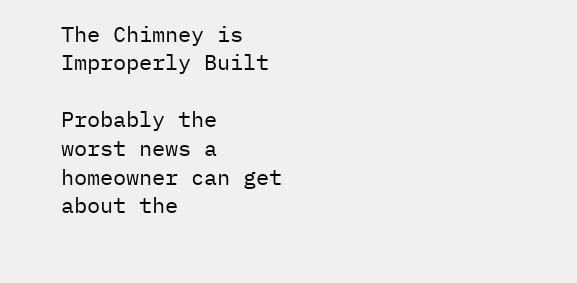The Chimney is Improperly Built

Probably the worst news a homeowner can get about the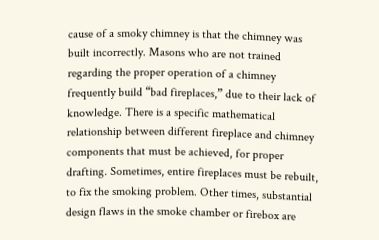cause of a smoky chimney is that the chimney was built incorrectly. Masons who are not trained regarding the proper operation of a chimney frequently build “bad fireplaces,” due to their lack of knowledge. There is a specific mathematical relationship between different fireplace and chimney components that must be achieved, for proper drafting. Sometimes, entire fireplaces must be rebuilt, to fix the smoking problem. Other times, substantial design flaws in the smoke chamber or firebox are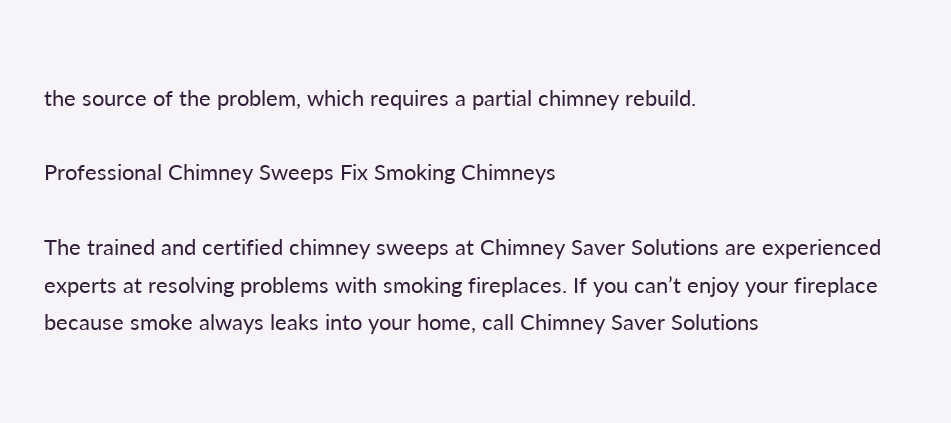the source of the problem, which requires a partial chimney rebuild.

Professional Chimney Sweeps Fix Smoking Chimneys

The trained and certified chimney sweeps at Chimney Saver Solutions are experienced experts at resolving problems with smoking fireplaces. If you can’t enjoy your fireplace because smoke always leaks into your home, call Chimney Saver Solutions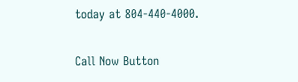today at 804-440-4000.

Call Now Button